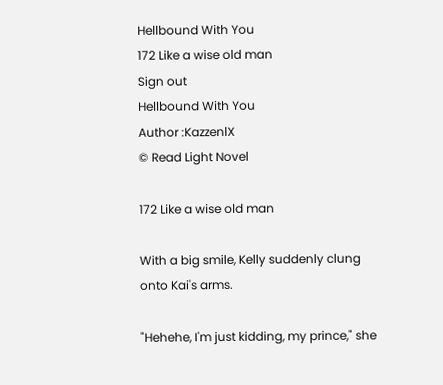Hellbound With You
172 Like a wise old man
Sign out
Hellbound With You
Author :KazzenlX
© Read Light Novel

172 Like a wise old man

With a big smile, Kelly suddenly clung onto Kai's arms.

"Hehehe, I'm just kidding, my prince," she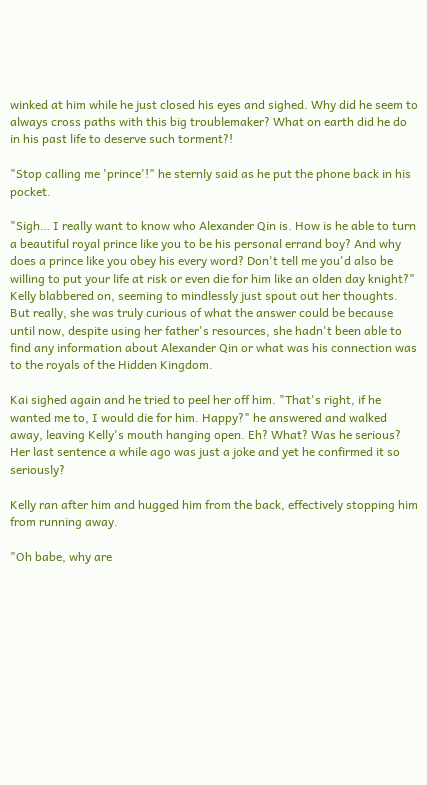winked at him while he just closed his eyes and sighed. Why did he seem to always cross paths with this big troublemaker? What on earth did he do in his past life to deserve such torment?!

"Stop calling me 'prince'!" he sternly said as he put the phone back in his pocket.

"Sigh… I really want to know who Alexander Qin is. How is he able to turn a beautiful royal prince like you to be his personal errand boy? And why does a prince like you obey his every word? Don't tell me you'd also be willing to put your life at risk or even die for him like an olden day knight?" Kelly blabbered on, seeming to mindlessly just spout out her thoughts. But really, she was truly curious of what the answer could be because until now, despite using her father's resources, she hadn't been able to find any information about Alexander Qin or what was his connection was to the royals of the Hidden Kingdom.

Kai sighed again and he tried to peel her off him. "That's right, if he wanted me to, I would die for him. Happy?" he answered and walked away, leaving Kelly's mouth hanging open. Eh? What? Was he serious? Her last sentence a while ago was just a joke and yet he confirmed it so seriously?

Kelly ran after him and hugged him from the back, effectively stopping him from running away.

"Oh babe, why are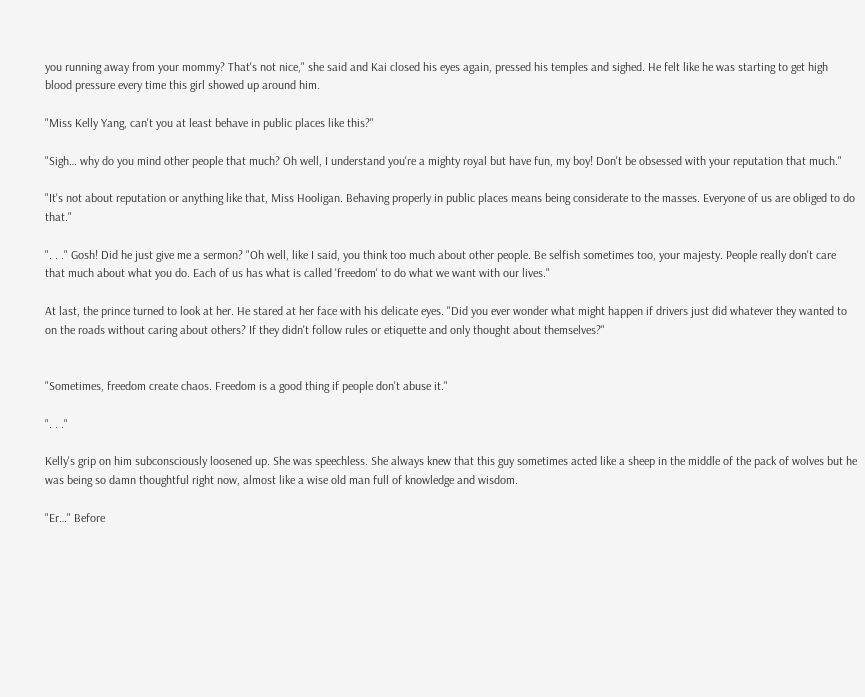you running away from your mommy? That's not nice," she said and Kai closed his eyes again, pressed his temples and sighed. He felt like he was starting to get high blood pressure every time this girl showed up around him.

"Miss Kelly Yang, can't you at least behave in public places like this?"

"Sigh… why do you mind other people that much? Oh well, I understand you're a mighty royal but have fun, my boy! Don't be obsessed with your reputation that much."

"It's not about reputation or anything like that, Miss Hooligan. Behaving properly in public places means being considerate to the masses. Everyone of us are obliged to do that."

". . ." Gosh! Did he just give me a sermon? "Oh well, like I said, you think too much about other people. Be selfish sometimes too, your majesty. People really don't care that much about what you do. Each of us has what is called 'freedom' to do what we want with our lives."

At last, the prince turned to look at her. He stared at her face with his delicate eyes. "Did you ever wonder what might happen if drivers just did whatever they wanted to on the roads without caring about others? If they didn't follow rules or etiquette and only thought about themselves?"


"Sometimes, freedom create chaos. Freedom is a good thing if people don't abuse it."

". . ."

Kelly's grip on him subconsciously loosened up. She was speechless. She always knew that this guy sometimes acted like a sheep in the middle of the pack of wolves but he was being so damn thoughtful right now, almost like a wise old man full of knowledge and wisdom.

"Er…" Before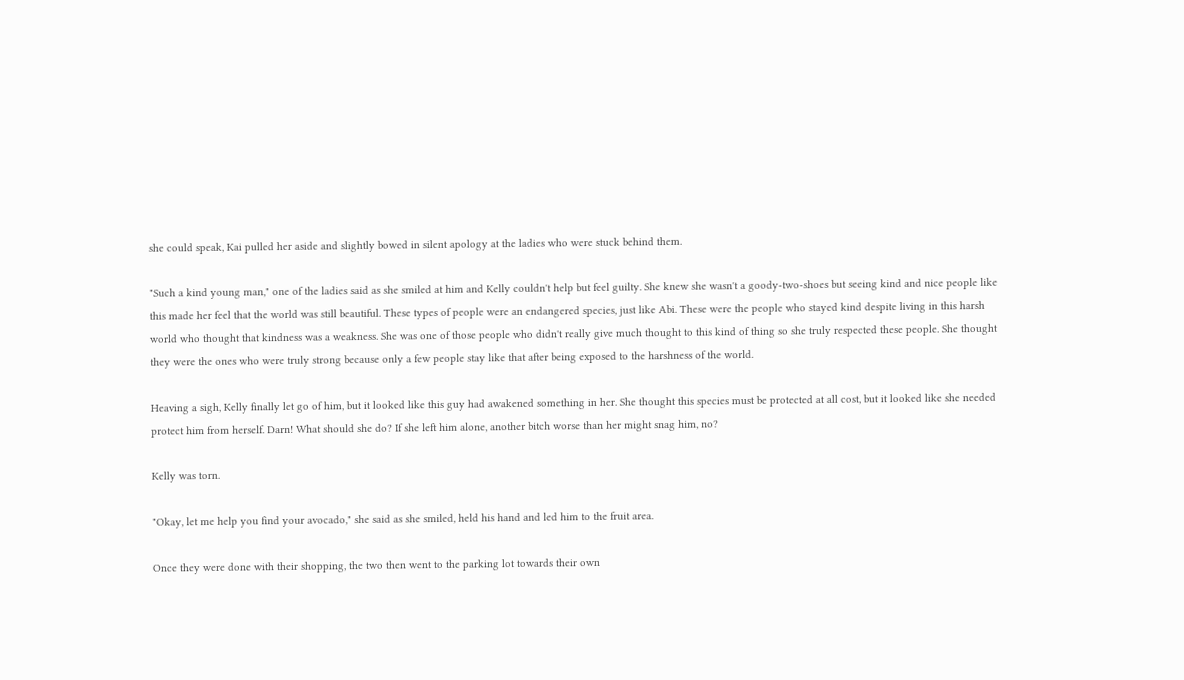she could speak, Kai pulled her aside and slightly bowed in silent apology at the ladies who were stuck behind them.

"Such a kind young man," one of the ladies said as she smiled at him and Kelly couldn't help but feel guilty. She knew she wasn't a goody-two-shoes but seeing kind and nice people like this made her feel that the world was still beautiful. These types of people were an endangered species, just like Abi. These were the people who stayed kind despite living in this harsh world who thought that kindness was a weakness. She was one of those people who didn't really give much thought to this kind of thing so she truly respected these people. She thought they were the ones who were truly strong because only a few people stay like that after being exposed to the harshness of the world.

Heaving a sigh, Kelly finally let go of him, but it looked like this guy had awakened something in her. She thought this species must be protected at all cost, but it looked like she needed protect him from herself. Darn! What should she do? If she left him alone, another bitch worse than her might snag him, no?

Kelly was torn.

"Okay, let me help you find your avocado," she said as she smiled, held his hand and led him to the fruit area.

Once they were done with their shopping, the two then went to the parking lot towards their own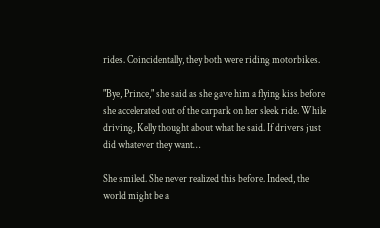rides. Coincidentally, they both were riding motorbikes.

"Bye, Prince," she said as she gave him a flying kiss before she accelerated out of the carpark on her sleek ride. While driving, Kelly thought about what he said. If drivers just did whatever they want…

She smiled. She never realized this before. Indeed, the world might be a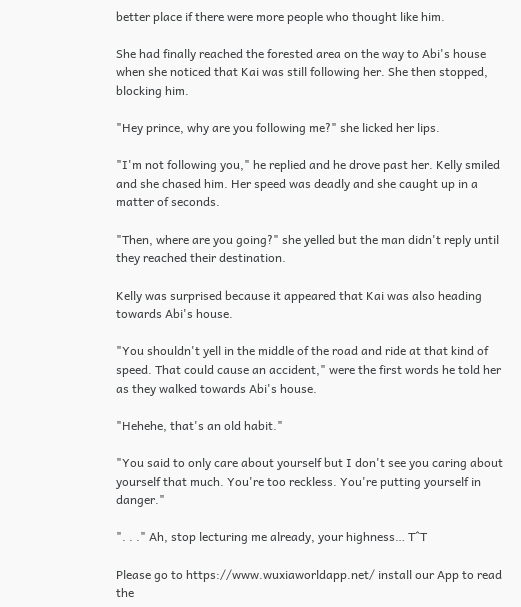better place if there were more people who thought like him.

She had finally reached the forested area on the way to Abi's house when she noticed that Kai was still following her. She then stopped, blocking him.

"Hey prince, why are you following me?" she licked her lips.

"I'm not following you," he replied and he drove past her. Kelly smiled and she chased him. Her speed was deadly and she caught up in a matter of seconds.

"Then, where are you going?" she yelled but the man didn't reply until they reached their destination.

Kelly was surprised because it appeared that Kai was also heading towards Abi's house.

"You shouldn't yell in the middle of the road and ride at that kind of speed. That could cause an accident," were the first words he told her as they walked towards Abi's house.

"Hehehe, that's an old habit."

"You said to only care about yourself but I don't see you caring about yourself that much. You're too reckless. You're putting yourself in danger."

". . ." Ah, stop lecturing me already, your highness… T^T

Please go to https://www.wuxiaworldapp.net/ install our App to read the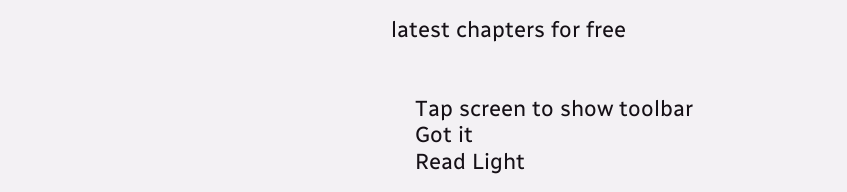latest chapters for free


    Tap screen to show toolbar
    Got it
    Read Light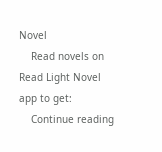Novel
    Read novels on Read Light Novel app to get:
    Continue reading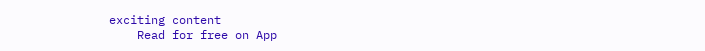exciting content
    Read for free on App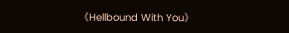《Hellbound With You》